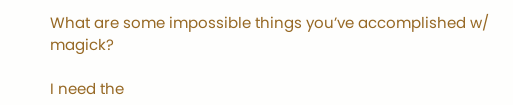What are some impossible things you’ve accomplished w/ magick?

I need the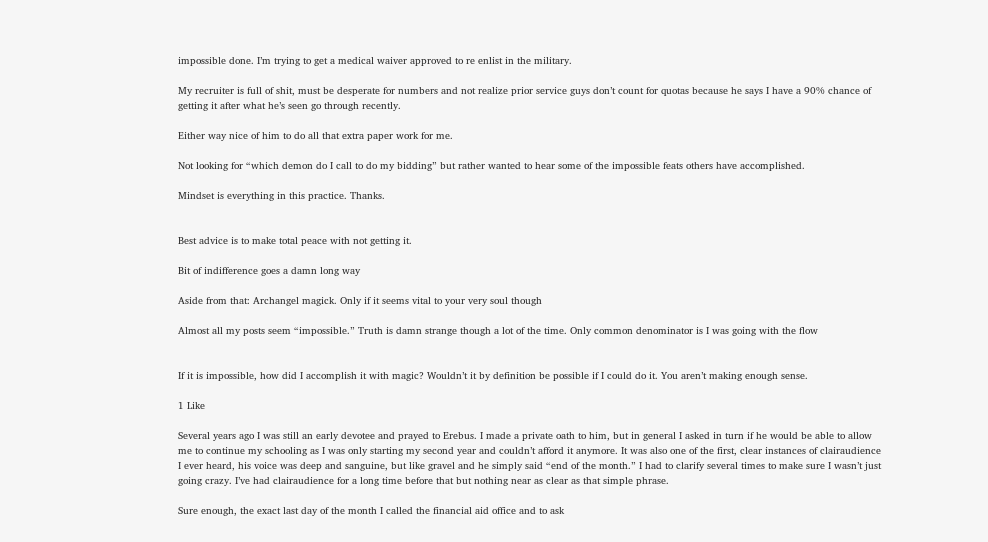impossible done. I’m trying to get a medical waiver approved to re enlist in the military.

My recruiter is full of shit, must be desperate for numbers and not realize prior service guys don’t count for quotas because he says I have a 90% chance of getting it after what he’s seen go through recently.

Either way nice of him to do all that extra paper work for me.

Not looking for “which demon do I call to do my bidding” but rather wanted to hear some of the impossible feats others have accomplished.

Mindset is everything in this practice. Thanks.


Best advice is to make total peace with not getting it.

Bit of indifference goes a damn long way

Aside from that: Archangel magick. Only if it seems vital to your very soul though

Almost all my posts seem “impossible.” Truth is damn strange though a lot of the time. Only common denominator is I was going with the flow


If it is impossible, how did I accomplish it with magic? Wouldn’t it by definition be possible if I could do it. You aren’t making enough sense.

1 Like

Several years ago I was still an early devotee and prayed to Erebus. I made a private oath to him, but in general I asked in turn if he would be able to allow me to continue my schooling as I was only starting my second year and couldn’t afford it anymore. It was also one of the first, clear instances of clairaudience I ever heard, his voice was deep and sanguine, but like gravel and he simply said “end of the month.” I had to clarify several times to make sure I wasn’t just going crazy. I’ve had clairaudience for a long time before that but nothing near as clear as that simple phrase.

Sure enough, the exact last day of the month I called the financial aid office and to ask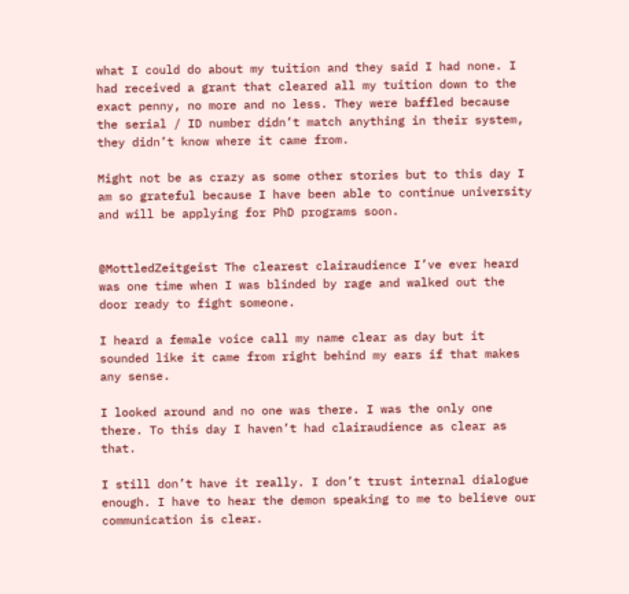what I could do about my tuition and they said I had none. I had received a grant that cleared all my tuition down to the exact penny, no more and no less. They were baffled because the serial / ID number didn’t match anything in their system, they didn’t know where it came from.

Might not be as crazy as some other stories but to this day I am so grateful because I have been able to continue university and will be applying for PhD programs soon.


@MottledZeitgeist The clearest clairaudience I’ve ever heard was one time when I was blinded by rage and walked out the door ready to fight someone.

I heard a female voice call my name clear as day but it sounded like it came from right behind my ears if that makes any sense.

I looked around and no one was there. I was the only one there. To this day I haven’t had clairaudience as clear as that.

I still don’t have it really. I don’t trust internal dialogue enough. I have to hear the demon speaking to me to believe our communication is clear.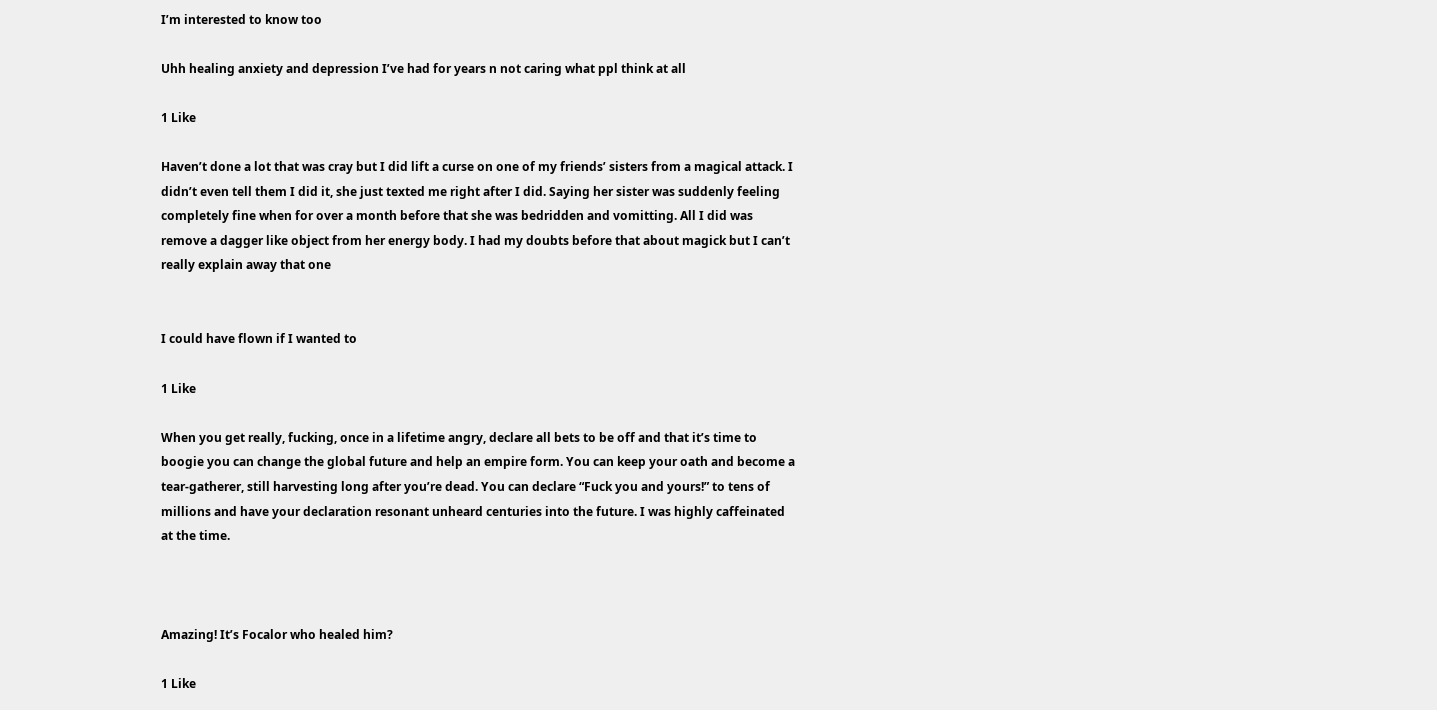I’m interested to know too

Uhh healing anxiety and depression I’ve had for years n not caring what ppl think at all

1 Like

Haven’t done a lot that was cray but I did lift a curse on one of my friends’ sisters from a magical attack. I didn’t even tell them I did it, she just texted me right after I did. Saying her sister was suddenly feeling completely fine when for over a month before that she was bedridden and vomitting. All I did was remove a dagger like object from her energy body. I had my doubts before that about magick but I can’t really explain away that one


I could have flown if I wanted to

1 Like

When you get really, fucking, once in a lifetime angry, declare all bets to be off and that it’s time to boogie you can change the global future and help an empire form. You can keep your oath and become a tear-gatherer, still harvesting long after you’re dead. You can declare “Fuck you and yours!” to tens of millions and have your declaration resonant unheard centuries into the future. I was highly caffeinated at the time.



Amazing! It’s Focalor who healed him?

1 Like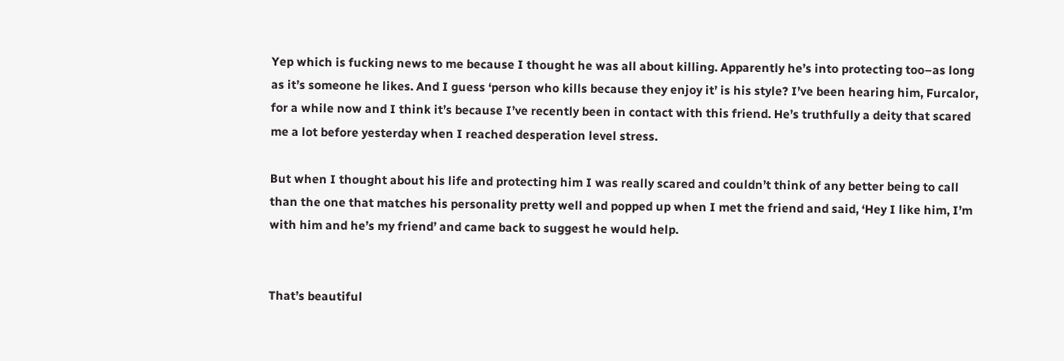Yep which is fucking news to me because I thought he was all about killing. Apparently he’s into protecting too–as long as it’s someone he likes. And I guess ‘person who kills because they enjoy it’ is his style? I’ve been hearing him, Furcalor, for a while now and I think it’s because I’ve recently been in contact with this friend. He’s truthfully a deity that scared me a lot before yesterday when I reached desperation level stress.

But when I thought about his life and protecting him I was really scared and couldn’t think of any better being to call than the one that matches his personality pretty well and popped up when I met the friend and said, ‘Hey I like him, I’m with him and he’s my friend’ and came back to suggest he would help.


That’s beautiful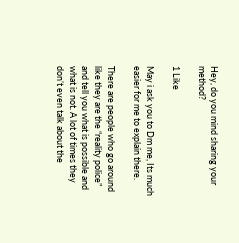Hey, do you mind sharing your method?

1 Like

May i ask you to Dm me, Its much easier for me to explain there.

There are people who go around like they are the “reality police” and tell you what is possible and what is not. A lot of times they don’t even talk about the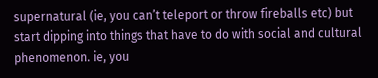supernatural (ie, you can’t teleport or throw fireballs etc) but start dipping into things that have to do with social and cultural phenomenon. ie, you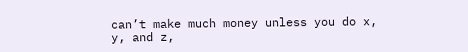can’t make much money unless you do x, y, and z,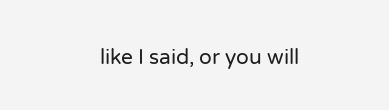like I said, or you will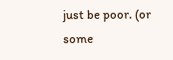just be poor. (or some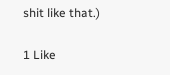shit like that.)

1 Like